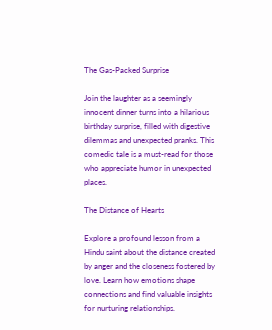The Gas-Packed Surprise

Join the laughter as a seemingly innocent dinner turns into a hilarious birthday surprise, filled with digestive dilemmas and unexpected pranks. This comedic tale is a must-read for those who appreciate humor in unexpected places.

The Distance of Hearts

Explore a profound lesson from a Hindu saint about the distance created by anger and the closeness fostered by love. Learn how emotions shape connections and find valuable insights for nurturing relationships.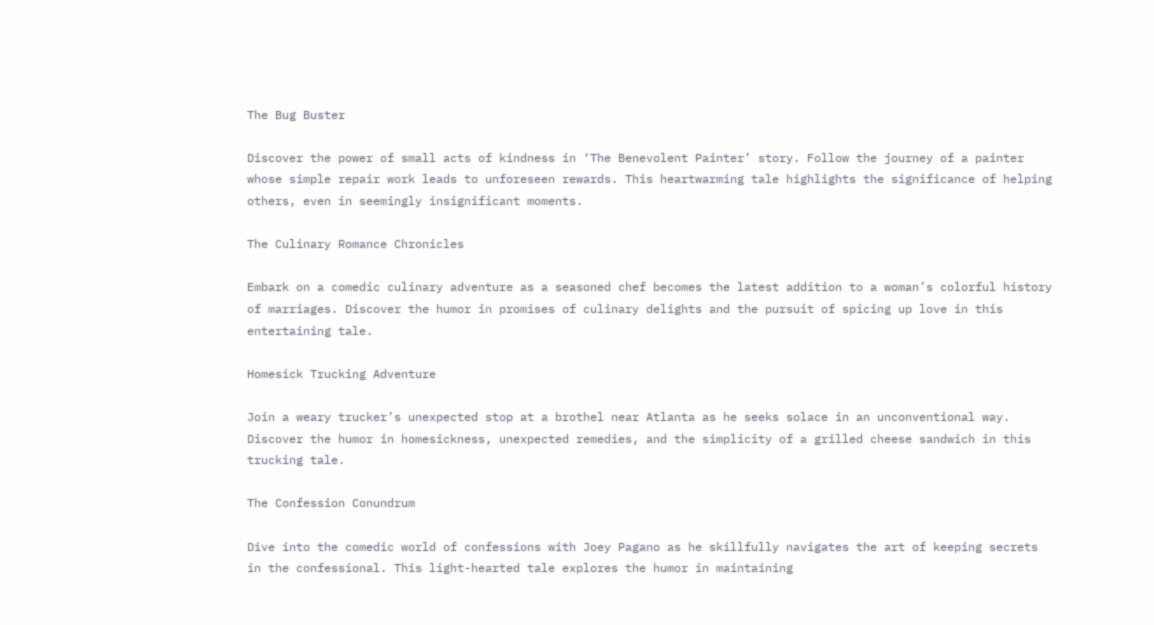The Bug Buster

Discover the power of small acts of kindness in ‘The Benevolent Painter’ story. Follow the journey of a painter whose simple repair work leads to unforeseen rewards. This heartwarming tale highlights the significance of helping others, even in seemingly insignificant moments.

The Culinary Romance Chronicles

Embark on a comedic culinary adventure as a seasoned chef becomes the latest addition to a woman’s colorful history of marriages. Discover the humor in promises of culinary delights and the pursuit of spicing up love in this entertaining tale.

Homesick Trucking Adventure

Join a weary trucker’s unexpected stop at a brothel near Atlanta as he seeks solace in an unconventional way. Discover the humor in homesickness, unexpected remedies, and the simplicity of a grilled cheese sandwich in this trucking tale.

The Confession Conundrum

Dive into the comedic world of confessions with Joey Pagano as he skillfully navigates the art of keeping secrets in the confessional. This light-hearted tale explores the humor in maintaining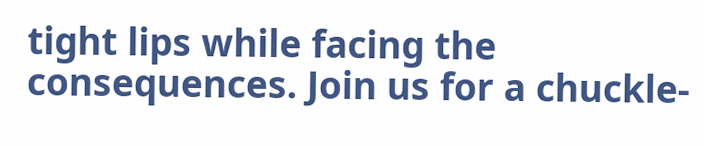tight lips while facing the consequences. Join us for a chuckle-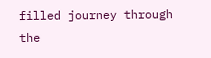filled journey through the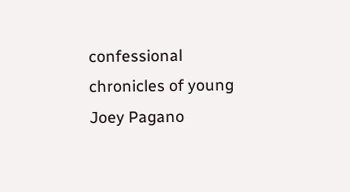confessional chronicles of young Joey Pagano